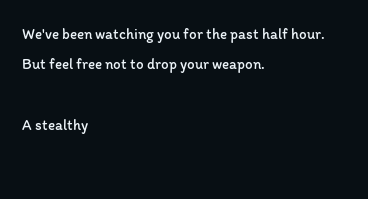We've been watching you for the past half hour. But feel free not to drop your weapon.

A stealthy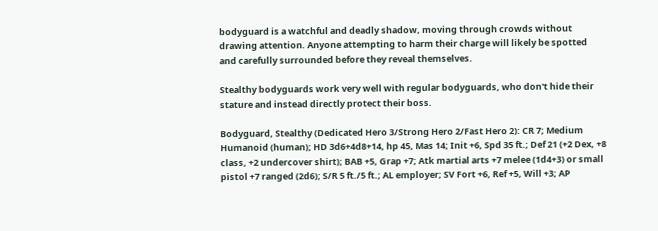bodyguard is a watchful and deadly shadow, moving through crowds without drawing attention. Anyone attempting to harm their charge will likely be spotted and carefully surrounded before they reveal themselves.

Stealthy bodyguards work very well with regular bodyguards, who don't hide their stature and instead directly protect their boss.

Bodyguard, Stealthy (Dedicated Hero 3/Strong Hero 2/Fast Hero 2): CR 7; Medium Humanoid (human); HD 3d6+4d8+14, hp 45, Mas 14; Init +6, Spd 35 ft.; Def 21 (+2 Dex, +8 class, +2 undercover shirt); BAB +5, Grap +7; Atk martial arts +7 melee (1d4+3) or small pistol +7 ranged (2d6); S/R 5 ft./5 ft.; AL employer; SV Fort +6, Ref +5, Will +3; AP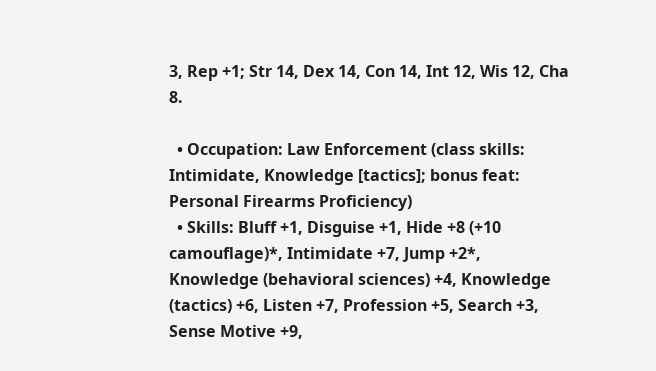3, Rep +1; Str 14, Dex 14, Con 14, Int 12, Wis 12, Cha 8.

  • Occupation: Law Enforcement (class skills: Intimidate, Knowledge [tactics]; bonus feat: Personal Firearms Proficiency)
  • Skills: Bluff +1, Disguise +1, Hide +8 (+10 camouflage)*, Intimidate +7, Jump +2*, Knowledge (behavioral sciences) +4, Knowledge (tactics) +6, Listen +7, Profession +5, Search +3, Sense Motive +9,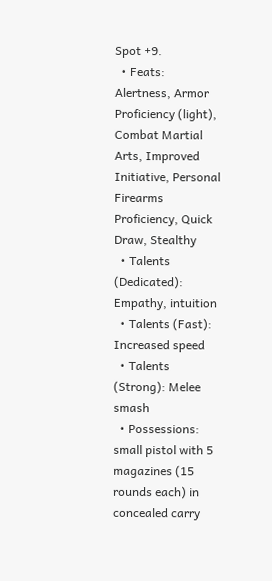Spot +9.
  • Feats: Alertness, Armor Proficiency (light), Combat Martial Arts, Improved Initiative, Personal Firearms Proficiency, Quick Draw, Stealthy
  • Talents (Dedicated): Empathy, intuition
  • Talents (Fast): Increased speed
  • Talents (Strong): Melee smash
  • Possessions: small pistol with 5 magazines (15 rounds each) in concealed carry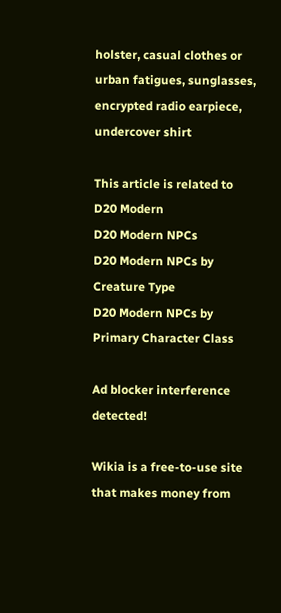holster, casual clothes or urban fatigues, sunglasses, encrypted radio earpiece, undercover shirt

This article is related to
D20 Modern
D20 Modern NPCs
D20 Modern NPCs by Creature Type
D20 Modern NPCs by Primary Character Class

Ad blocker interference detected!

Wikia is a free-to-use site that makes money from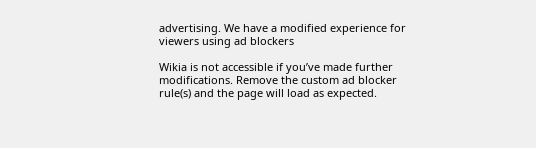advertising. We have a modified experience for viewers using ad blockers

Wikia is not accessible if you’ve made further modifications. Remove the custom ad blocker rule(s) and the page will load as expected.